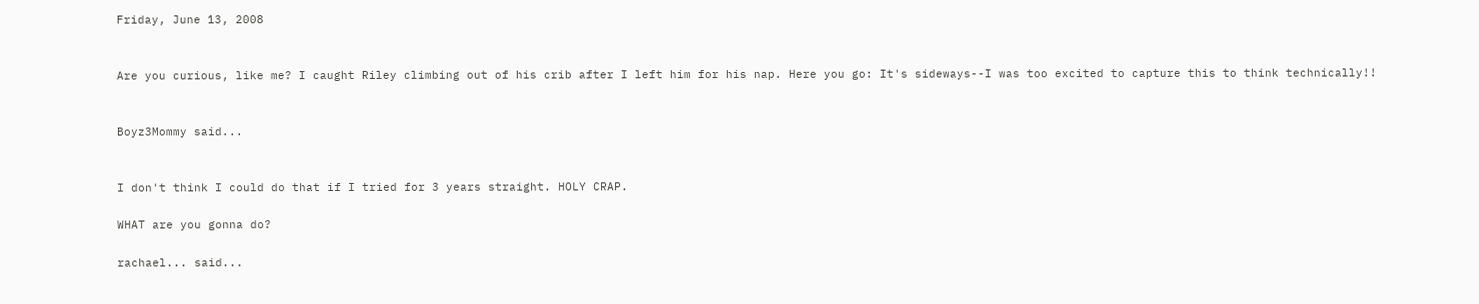Friday, June 13, 2008


Are you curious, like me? I caught Riley climbing out of his crib after I left him for his nap. Here you go: It's sideways--I was too excited to capture this to think technically!!


Boyz3Mommy said...


I don't think I could do that if I tried for 3 years straight. HOLY CRAP.

WHAT are you gonna do?

rachael... said...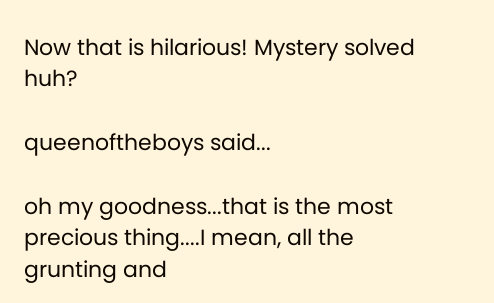Now that is hilarious! Mystery solved huh?

queenoftheboys said...

oh my goodness...that is the most precious thing....I mean, all the grunting and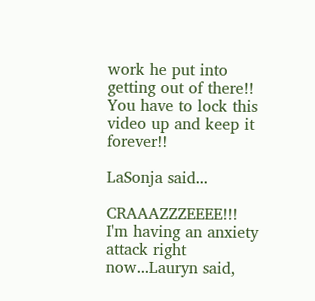work he put into getting out of there!! You have to lock this video up and keep it forever!!

LaSonja said...

CRAAAZZZEEEE!!! I'm having an anxiety attack right now...Lauryn said,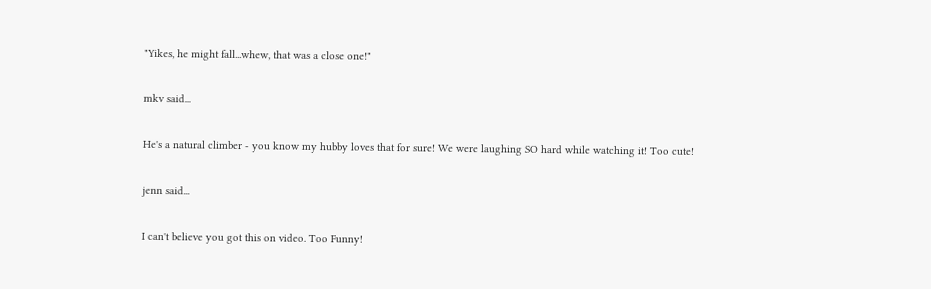"Yikes, he might fall...whew, that was a close one!"

mkv said...

He's a natural climber - you know my hubby loves that for sure! We were laughing SO hard while watching it! Too cute!

jenn said...

I can't believe you got this on video. Too Funny!